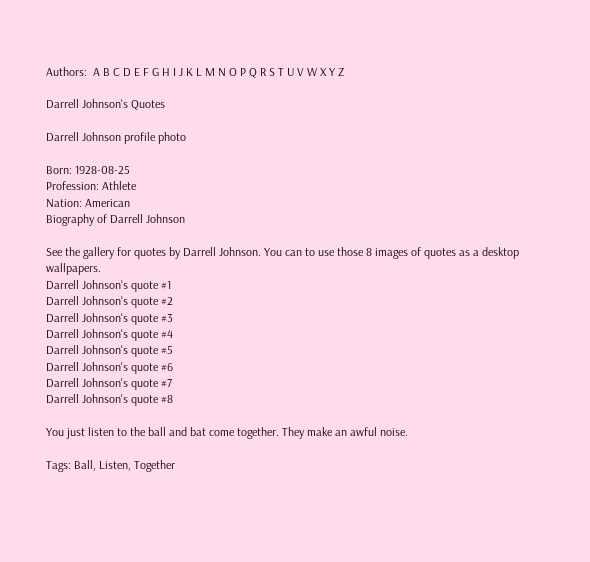Authors:  A B C D E F G H I J K L M N O P Q R S T U V W X Y Z

Darrell Johnson's Quotes

Darrell Johnson profile photo

Born: 1928-08-25
Profession: Athlete
Nation: American
Biography of Darrell Johnson

See the gallery for quotes by Darrell Johnson. You can to use those 8 images of quotes as a desktop wallpapers.
Darrell Johnson's quote #1
Darrell Johnson's quote #2
Darrell Johnson's quote #3
Darrell Johnson's quote #4
Darrell Johnson's quote #5
Darrell Johnson's quote #6
Darrell Johnson's quote #7
Darrell Johnson's quote #8

You just listen to the ball and bat come together. They make an awful noise.

Tags: Ball, Listen, Together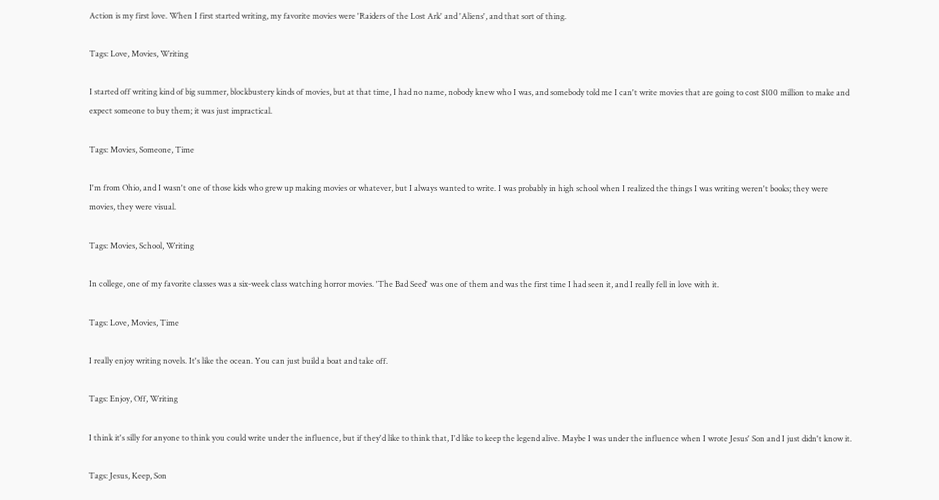Action is my first love. When I first started writing, my favorite movies were 'Raiders of the Lost Ark' and 'Aliens', and that sort of thing.

Tags: Love, Movies, Writing

I started off writing kind of big summer, blockbustery kinds of movies, but at that time, I had no name, nobody knew who I was, and somebody told me I can't write movies that are going to cost $100 million to make and expect someone to buy them; it was just impractical.

Tags: Movies, Someone, Time

I'm from Ohio, and I wasn't one of those kids who grew up making movies or whatever, but I always wanted to write. I was probably in high school when I realized the things I was writing weren't books; they were movies, they were visual.

Tags: Movies, School, Writing

In college, one of my favorite classes was a six-week class watching horror movies. 'The Bad Seed' was one of them and was the first time I had seen it, and I really fell in love with it.

Tags: Love, Movies, Time

I really enjoy writing novels. It's like the ocean. You can just build a boat and take off.

Tags: Enjoy, Off, Writing

I think it's silly for anyone to think you could write under the influence, but if they'd like to think that, I'd like to keep the legend alive. Maybe I was under the influence when I wrote Jesus' Son and I just didn't know it.

Tags: Jesus, Keep, Son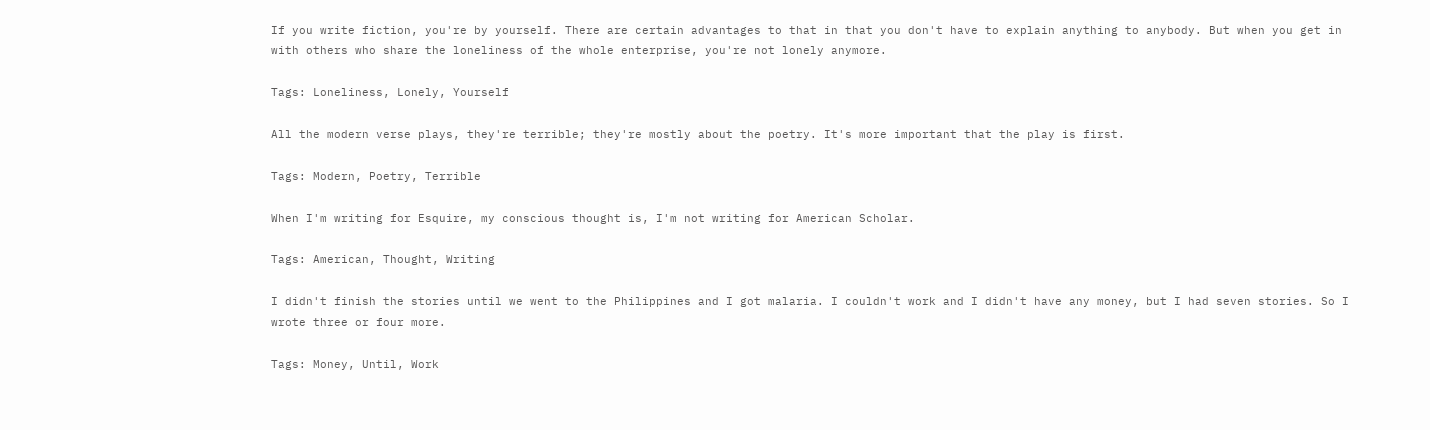If you write fiction, you're by yourself. There are certain advantages to that in that you don't have to explain anything to anybody. But when you get in with others who share the loneliness of the whole enterprise, you're not lonely anymore.

Tags: Loneliness, Lonely, Yourself

All the modern verse plays, they're terrible; they're mostly about the poetry. It's more important that the play is first.

Tags: Modern, Poetry, Terrible

When I'm writing for Esquire, my conscious thought is, I'm not writing for American Scholar.

Tags: American, Thought, Writing

I didn't finish the stories until we went to the Philippines and I got malaria. I couldn't work and I didn't have any money, but I had seven stories. So I wrote three or four more.

Tags: Money, Until, Work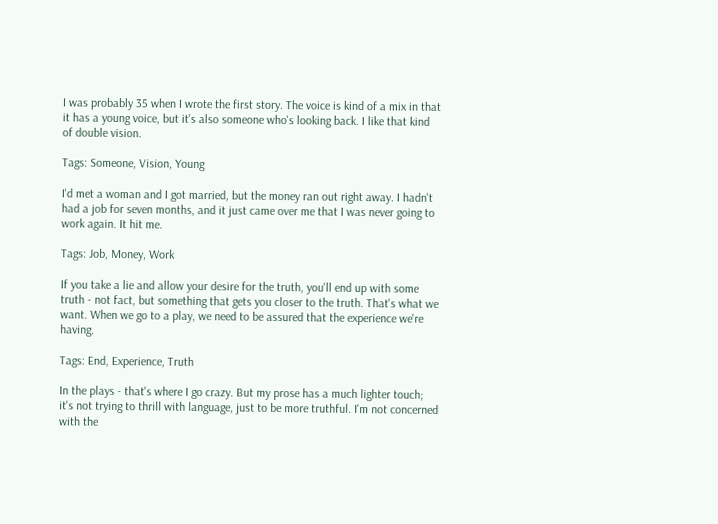I was probably 35 when I wrote the first story. The voice is kind of a mix in that it has a young voice, but it's also someone who's looking back. I like that kind of double vision.

Tags: Someone, Vision, Young

I'd met a woman and I got married, but the money ran out right away. I hadn't had a job for seven months, and it just came over me that I was never going to work again. It hit me.

Tags: Job, Money, Work

If you take a lie and allow your desire for the truth, you'll end up with some truth - not fact, but something that gets you closer to the truth. That's what we want. When we go to a play, we need to be assured that the experience we're having.

Tags: End, Experience, Truth

In the plays - that's where I go crazy. But my prose has a much lighter touch; it's not trying to thrill with language, just to be more truthful. I'm not concerned with the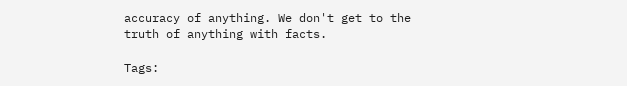accuracy of anything. We don't get to the truth of anything with facts.

Tags: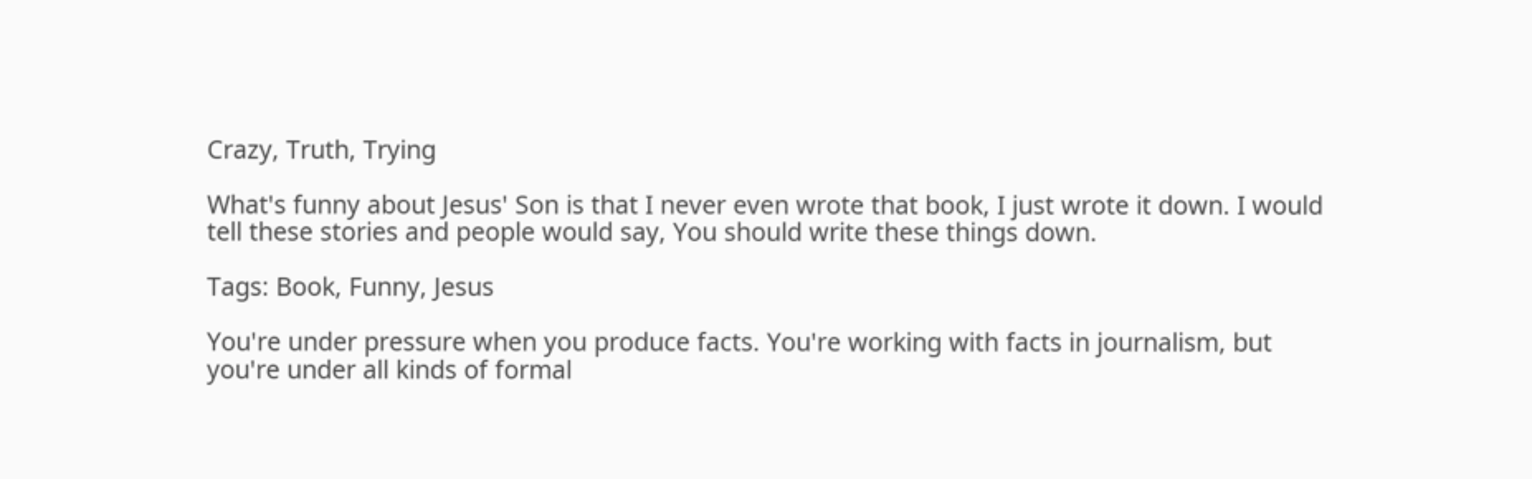Crazy, Truth, Trying

What's funny about Jesus' Son is that I never even wrote that book, I just wrote it down. I would tell these stories and people would say, You should write these things down.

Tags: Book, Funny, Jesus

You're under pressure when you produce facts. You're working with facts in journalism, but you're under all kinds of formal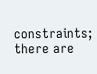constraints; there are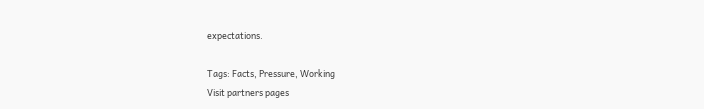expectations.

Tags: Facts, Pressure, Working
Visit partners pages